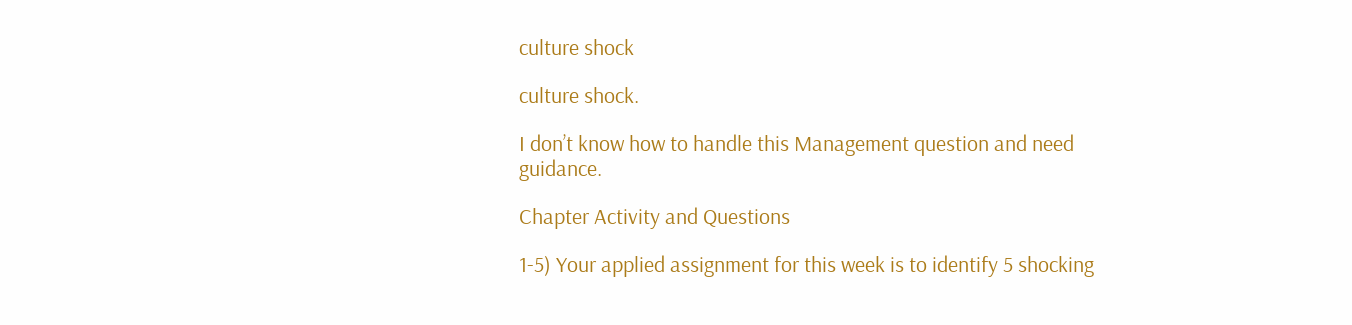culture shock

culture shock.

I don’t know how to handle this Management question and need guidance.

Chapter Activity and Questions

1-5) Your applied assignment for this week is to identify 5 shocking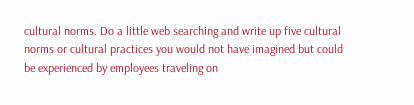cultural norms. Do a little web searching and write up five cultural norms or cultural practices you would not have imagined but could be experienced by employees traveling on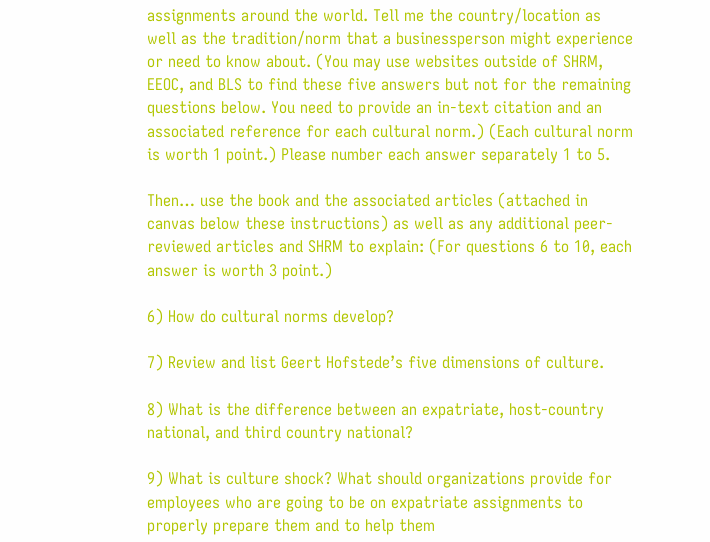assignments around the world. Tell me the country/location as well as the tradition/norm that a businessperson might experience or need to know about. (You may use websites outside of SHRM, EEOC, and BLS to find these five answers but not for the remaining questions below. You need to provide an in-text citation and an associated reference for each cultural norm.) (Each cultural norm is worth 1 point.) Please number each answer separately 1 to 5.

Then… use the book and the associated articles (attached in canvas below these instructions) as well as any additional peer-reviewed articles and SHRM to explain: (For questions 6 to 10, each answer is worth 3 point.)

6) How do cultural norms develop?

7) Review and list Geert Hofstede’s five dimensions of culture.

8) What is the difference between an expatriate, host-country national, and third country national?

9) What is culture shock? What should organizations provide for employees who are going to be on expatriate assignments to properly prepare them and to help them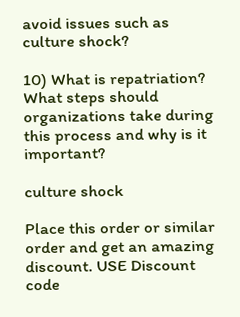avoid issues such as culture shock?

10) What is repatriation? What steps should organizations take during this process and why is it important?

culture shock

Place this order or similar order and get an amazing discount. USE Discount code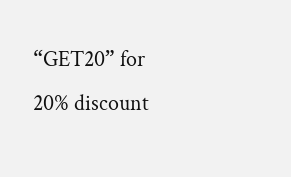“GET20” for 20% discount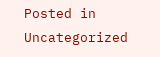Posted in Uncategorized